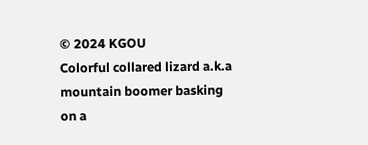© 2024 KGOU
Colorful collared lizard a.k.a mountain boomer basking on a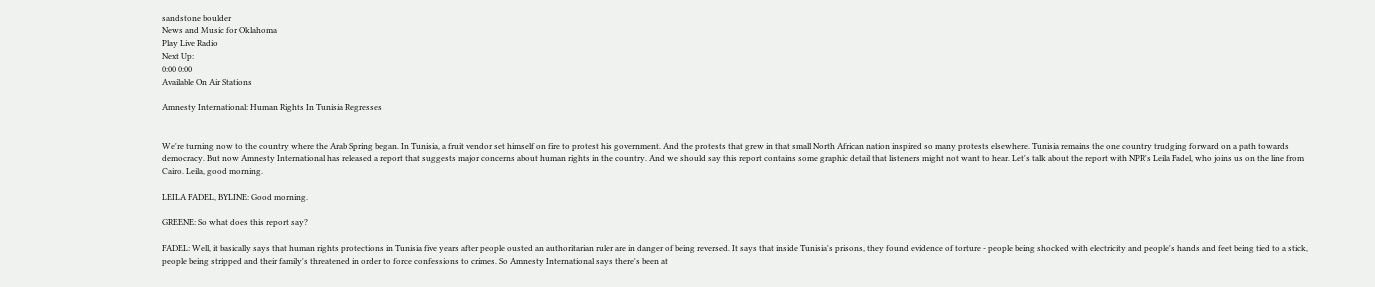sandstone boulder
News and Music for Oklahoma
Play Live Radio
Next Up:
0:00 0:00
Available On Air Stations

Amnesty International: Human Rights In Tunisia Regresses


We're turning now to the country where the Arab Spring began. In Tunisia, a fruit vendor set himself on fire to protest his government. And the protests that grew in that small North African nation inspired so many protests elsewhere. Tunisia remains the one country trudging forward on a path towards democracy. But now Amnesty International has released a report that suggests major concerns about human rights in the country. And we should say this report contains some graphic detail that listeners might not want to hear. Let's talk about the report with NPR's Leila Fadel, who joins us on the line from Cairo. Leila, good morning.

LEILA FADEL, BYLINE: Good morning.

GREENE: So what does this report say?

FADEL: Well, it basically says that human rights protections in Tunisia five years after people ousted an authoritarian ruler are in danger of being reversed. It says that inside Tunisia's prisons, they found evidence of torture - people being shocked with electricity and people's hands and feet being tied to a stick, people being stripped and their family's threatened in order to force confessions to crimes. So Amnesty International says there's been at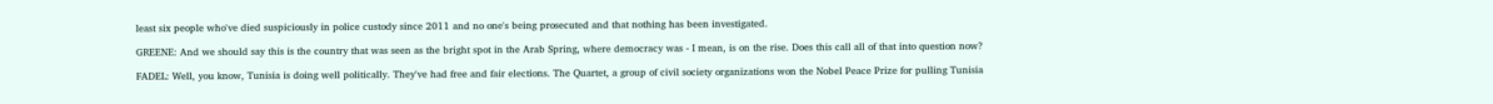least six people who've died suspiciously in police custody since 2011 and no one's being prosecuted and that nothing has been investigated.

GREENE: And we should say this is the country that was seen as the bright spot in the Arab Spring, where democracy was - I mean, is on the rise. Does this call all of that into question now?

FADEL: Well, you know, Tunisia is doing well politically. They've had free and fair elections. The Quartet, a group of civil society organizations won the Nobel Peace Prize for pulling Tunisia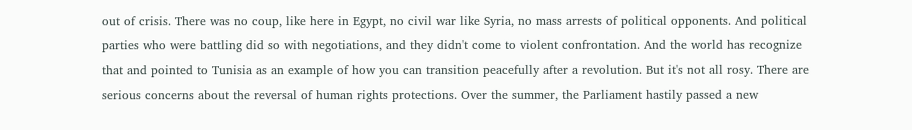out of crisis. There was no coup, like here in Egypt, no civil war like Syria, no mass arrests of political opponents. And political parties who were battling did so with negotiations, and they didn't come to violent confrontation. And the world has recognize that and pointed to Tunisia as an example of how you can transition peacefully after a revolution. But it's not all rosy. There are serious concerns about the reversal of human rights protections. Over the summer, the Parliament hastily passed a new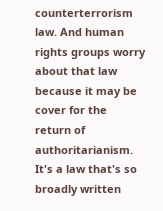counterterrorism law. And human rights groups worry about that law because it may be cover for the return of authoritarianism. It's a law that's so broadly written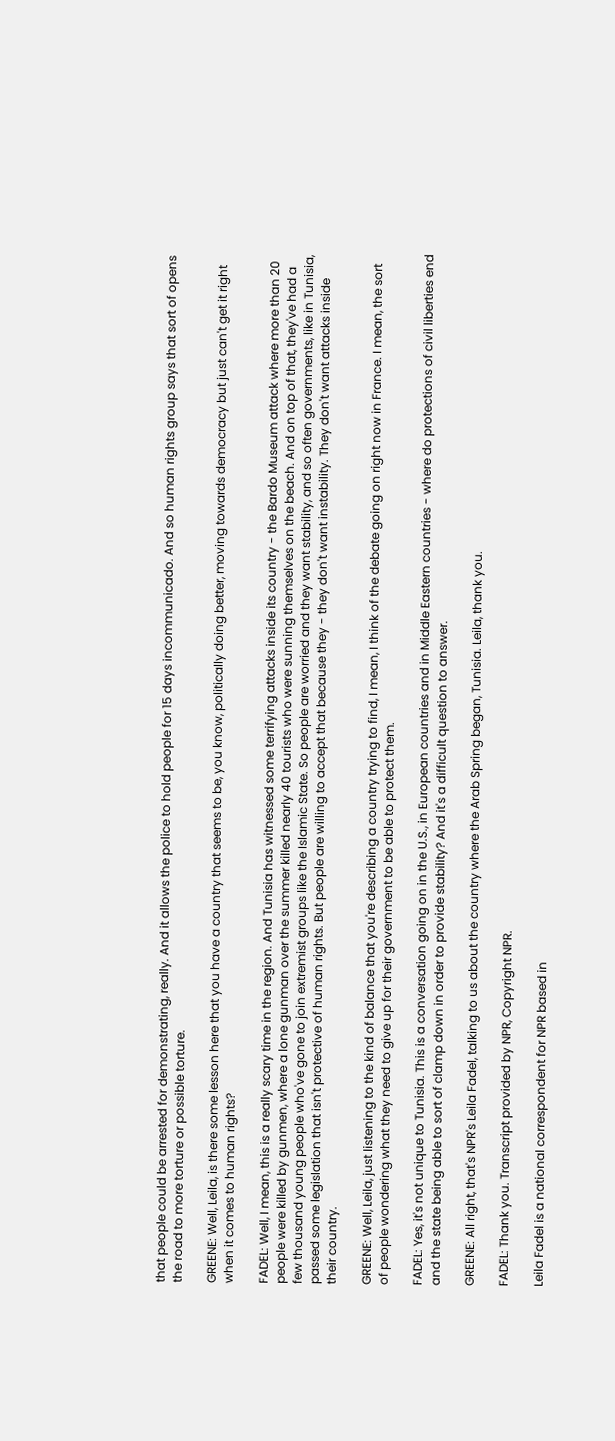that people could be arrested for demonstrating, really. And it allows the police to hold people for 15 days incommunicado. And so human rights group says that sort of opens the road to more torture or possible torture.

GREENE: Well, Leila, is there some lesson here that you have a country that seems to be, you know, politically doing better, moving towards democracy but just can't get it right when it comes to human rights?

FADEL: Well, I mean, this is a really scary time in the region. And Tunisia has witnessed some terrifying attacks inside its country - the Bardo Museum attack where more than 20 people were killed by gunmen, where a lone gunman over the summer killed nearly 40 tourists who were sunning themselves on the beach. And on top of that, they've had a few thousand young people who've gone to join extremist groups like the Islamic State. So people are worried and they want stability, and so often governments, like in Tunisia, passed some legislation that isn't protective of human rights. But people are willing to accept that because they - they don't want instability. They don't want attacks inside their country.

GREENE: Well, Leila, just listening to the kind of balance that you're describing a country trying to find, I mean, I think of the debate going on right now in France. I mean, the sort of people wondering what they need to give up for their government to be able to protect them.

FADEL: Yes, it's not unique to Tunisia. This is a conversation going on in the U.S., in European countries and in Middle Eastern countries - where do protections of civil liberties end and the state being able to sort of clamp down in order to provide stability? And it's a difficult question to answer.

GREENE: All right, that's NPR's Leila Fadel, talking to us about the country where the Arab Spring began, Tunisia. Leila, thank you.

FADEL: Thank you. Transcript provided by NPR, Copyright NPR.

Leila Fadel is a national correspondent for NPR based in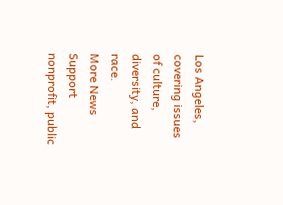Los Angeles, covering issues of culture, diversity, and race.
More News
Support nonprofit, public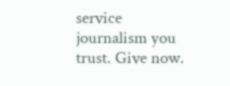service journalism you trust. Give now.